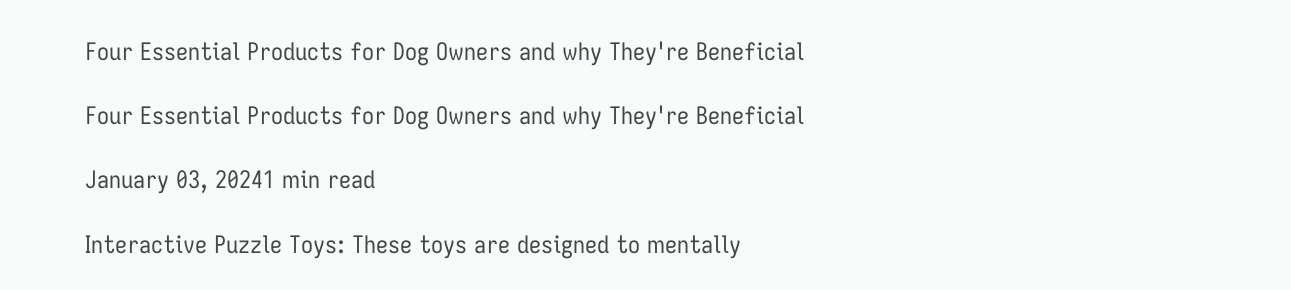Four Essential Products for Dog Owners and why They're Beneficial

Four Essential Products for Dog Owners and why They're Beneficial

January 03, 20241 min read

Interactive Puzzle Toys: These toys are designed to mentally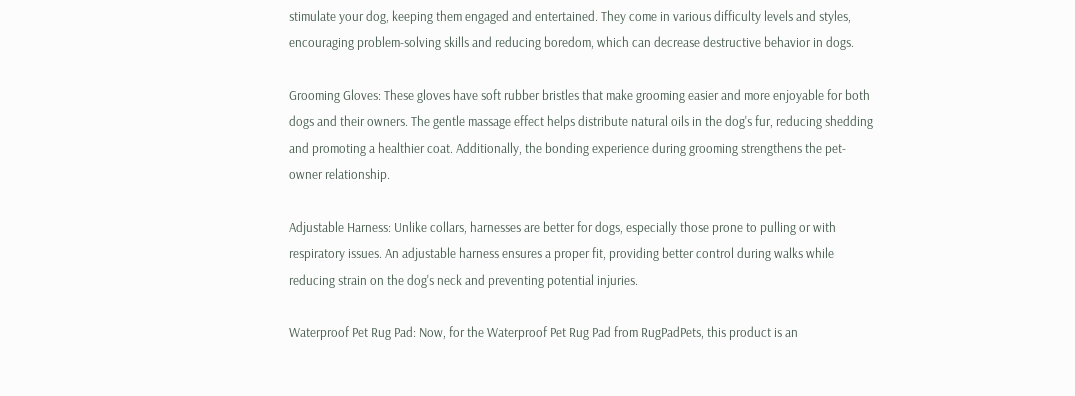stimulate your dog, keeping them engaged and entertained. They come in various difficulty levels and styles, encouraging problem-solving skills and reducing boredom, which can decrease destructive behavior in dogs.

Grooming Gloves: These gloves have soft rubber bristles that make grooming easier and more enjoyable for both dogs and their owners. The gentle massage effect helps distribute natural oils in the dog's fur, reducing shedding and promoting a healthier coat. Additionally, the bonding experience during grooming strengthens the pet-owner relationship.

Adjustable Harness: Unlike collars, harnesses are better for dogs, especially those prone to pulling or with respiratory issues. An adjustable harness ensures a proper fit, providing better control during walks while reducing strain on the dog's neck and preventing potential injuries.

Waterproof Pet Rug Pad: Now, for the Waterproof Pet Rug Pad from RugPadPets, this product is an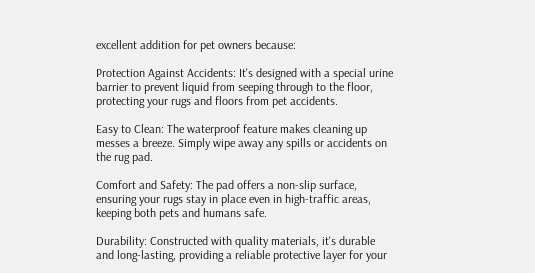excellent addition for pet owners because:

Protection Against Accidents: It's designed with a special urine barrier to prevent liquid from seeping through to the floor, protecting your rugs and floors from pet accidents.

Easy to Clean: The waterproof feature makes cleaning up messes a breeze. Simply wipe away any spills or accidents on the rug pad.

Comfort and Safety: The pad offers a non-slip surface, ensuring your rugs stay in place even in high-traffic areas, keeping both pets and humans safe.

Durability: Constructed with quality materials, it's durable and long-lasting, providing a reliable protective layer for your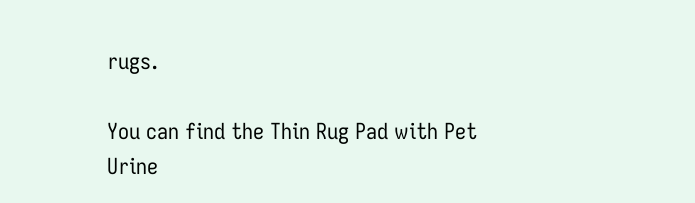rugs.

You can find the Thin Rug Pad with Pet Urine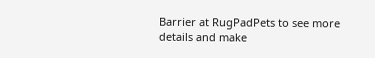Barrier at RugPadPets to see more details and make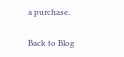a purchase.

Back to Blog